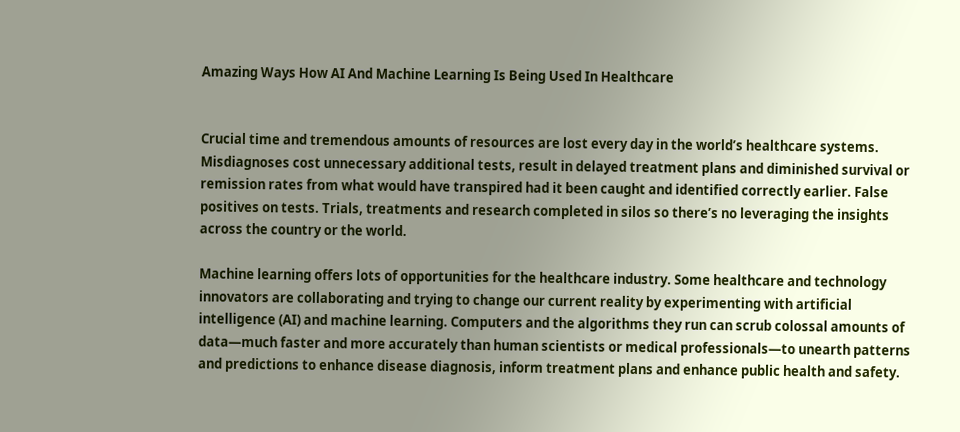Amazing Ways How AI And Machine Learning Is Being Used In Healthcare


Crucial time and tremendous amounts of resources are lost every day in the world’s healthcare systems. Misdiagnoses cost unnecessary additional tests, result in delayed treatment plans and diminished survival or remission rates from what would have transpired had it been caught and identified correctly earlier. False positives on tests. Trials, treatments and research completed in silos so there’s no leveraging the insights across the country or the world.

Machine learning offers lots of opportunities for the healthcare industry. Some healthcare and technology innovators are collaborating and trying to change our current reality by experimenting with artificial intelligence (AI) and machine learning. Computers and the algorithms they run can scrub colossal amounts of data—much faster and more accurately than human scientists or medical professionals—to unearth patterns and predictions to enhance disease diagnosis, inform treatment plans and enhance public health and safety.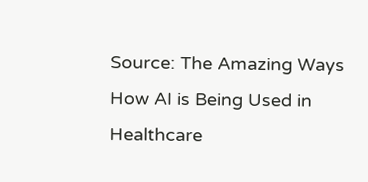Source: The Amazing Ways How AI is Being Used in Healthcare